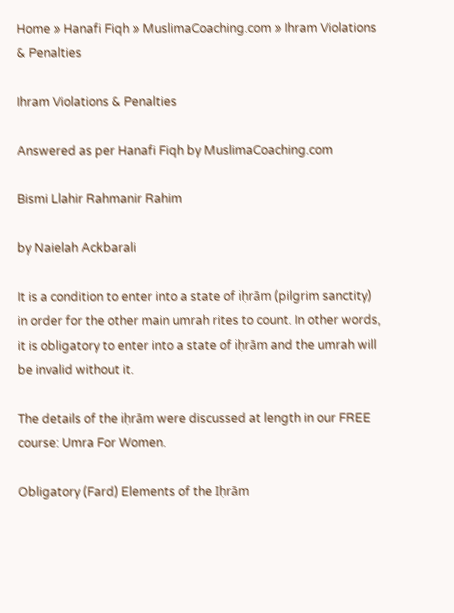Home » Hanafi Fiqh » MuslimaCoaching.com » Ihram Violations & Penalties

Ihram Violations & Penalties

Answered as per Hanafi Fiqh by MuslimaCoaching.com

Bismi Llahir Rahmanir Rahim

by Naielah Ackbarali

It is a condition to enter into a state of iḥrām (pilgrim sanctity) in order for the other main umrah rites to count. In other words, it is obligatory to enter into a state of iḥrām and the umrah will be invalid without it.

The details of the iḥrām were discussed at length in our FREE course: Umra For Women.

Obligatory (Fard) Elements of the Iḥrām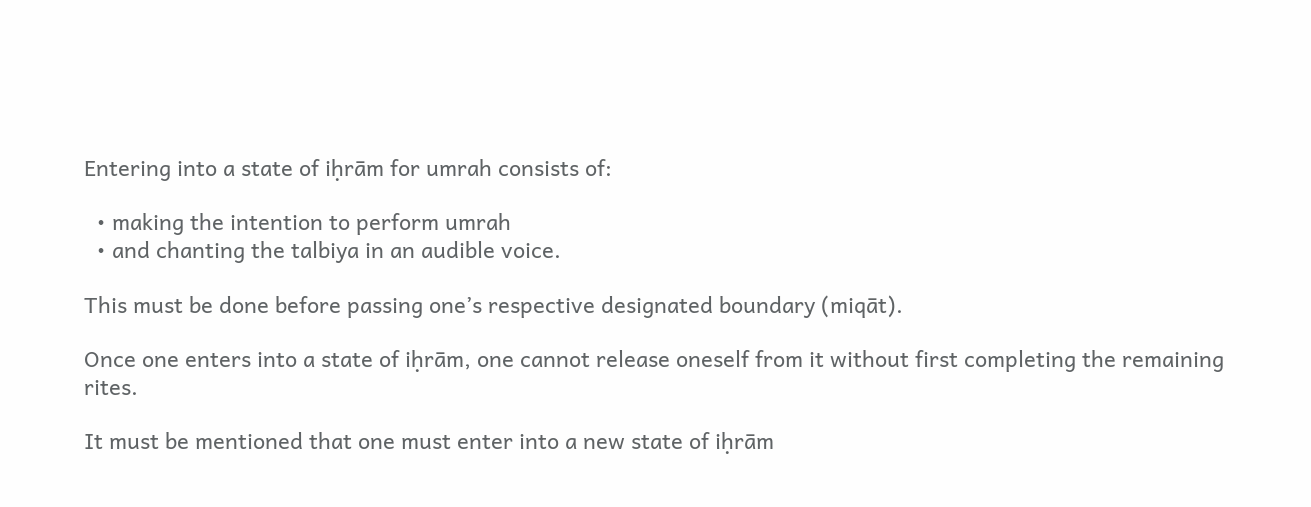Entering into a state of iḥrām for umrah consists of:

  • making the intention to perform umrah
  • and chanting the talbiya in an audible voice.

This must be done before passing one’s respective designated boundary (miqāt).

Once one enters into a state of iḥrām, one cannot release oneself from it without first completing the remaining rites.

It must be mentioned that one must enter into a new state of iḥrām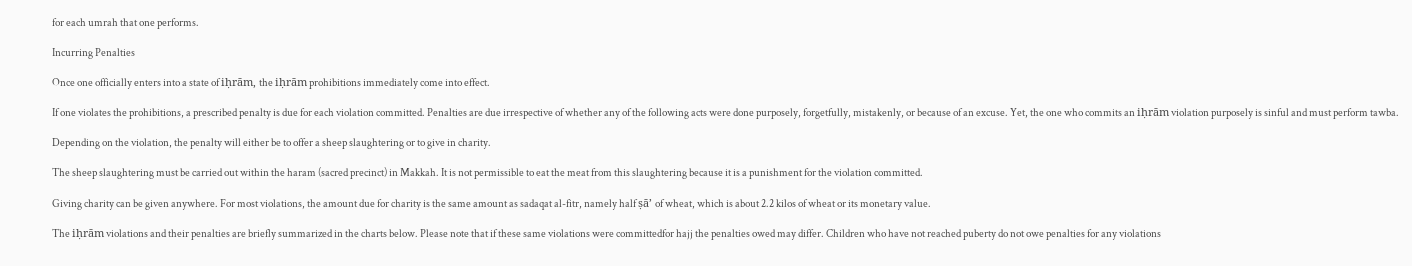for each umrah that one performs.

Incurring Penalties

Once one officially enters into a state of iḥrām, the iḥrām prohibitions immediately come into effect.

If one violates the prohibitions, a prescribed penalty is due for each violation committed. Penalties are due irrespective of whether any of the following acts were done purposely, forgetfully, mistakenly, or because of an excuse. Yet, the one who commits an iḥrām violation purposely is sinful and must perform tawba.

Depending on the violation, the penalty will either be to offer a sheep slaughtering or to give in charity.

The sheep slaughtering must be carried out within the haram (sacred precinct) in Makkah. It is not permissible to eat the meat from this slaughtering because it is a punishment for the violation committed.

Giving charity can be given anywhere. For most violations, the amount due for charity is the same amount as sadaqat al-fitr, namely half ṣā’ of wheat, which is about 2.2 kilos of wheat or its monetary value.

The iḥrām violations and their penalties are briefly summarized in the charts below. Please note that if these same violations were committedfor hajj the penalties owed may differ. Children who have not reached puberty do not owe penalties for any violations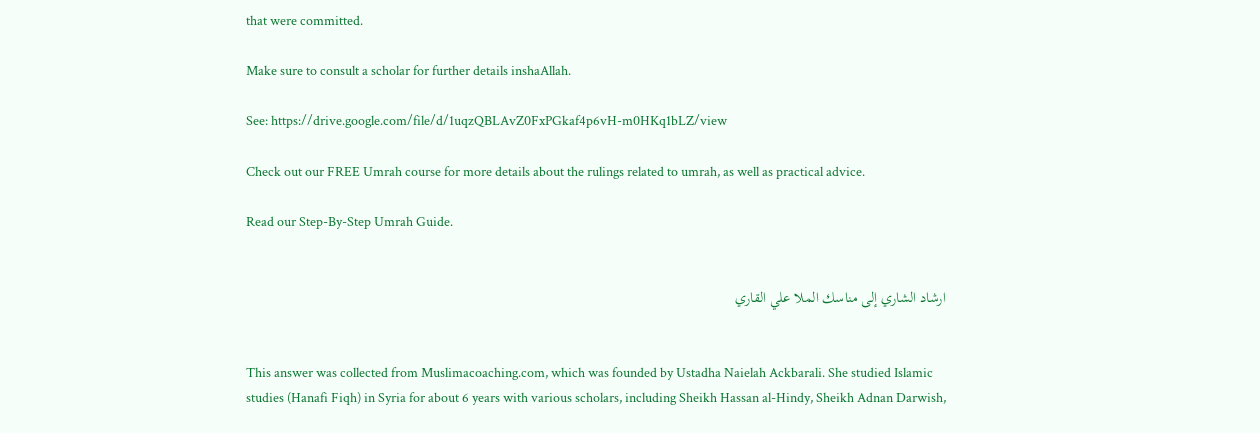that were committed.

Make sure to consult a scholar for further details inshaAllah.

See: https://drive.google.com/file/d/1uqzQBLAvZ0FxPGkaf4p6vH-m0HKq1bLZ/view

Check out our FREE Umrah course for more details about the rulings related to umrah, as well as practical advice.

Read our Step-By-Step Umrah Guide.


ارشاد الشاري إلى مناسك الملا علي القاري


This answer was collected from Muslimacoaching.com, which was founded by Ustadha Naielah Ackbarali. She studied Islamic studies (Hanafi Fiqh) in Syria for about 6 years with various scholars, including Sheikh Hassan al-Hindy, Sheikh Adnan Darwish,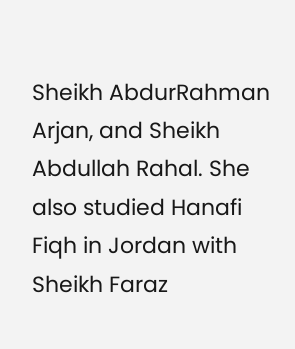Sheikh AbdurRahman Arjan, and Sheikh Abdullah Rahal. She also studied Hanafi Fiqh in Jordan with Sheikh Faraz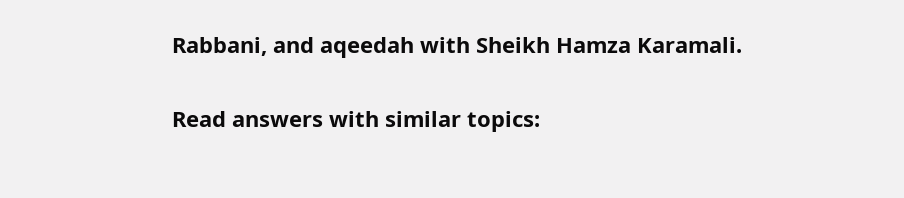Rabbani, and aqeedah with Sheikh Hamza Karamali.

Read answers with similar topics: